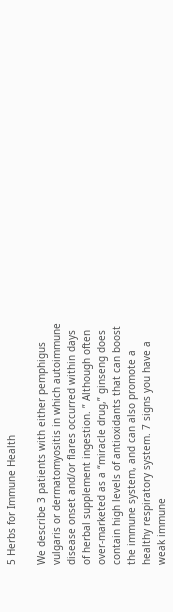5 Herbs for Immune Health

We describe 3 patients with either pemphigus vulgaris or dermatomyositis in which autoimmune disease onset and/or flares occurred within days of herbal supplement ingestion. ” Although often over-marketed as a “miracle drug,” ginseng does contain high levels of antioxidants that can boost the immune system, and can also promote a healthy respiratory system. 7 signs you have a weak immune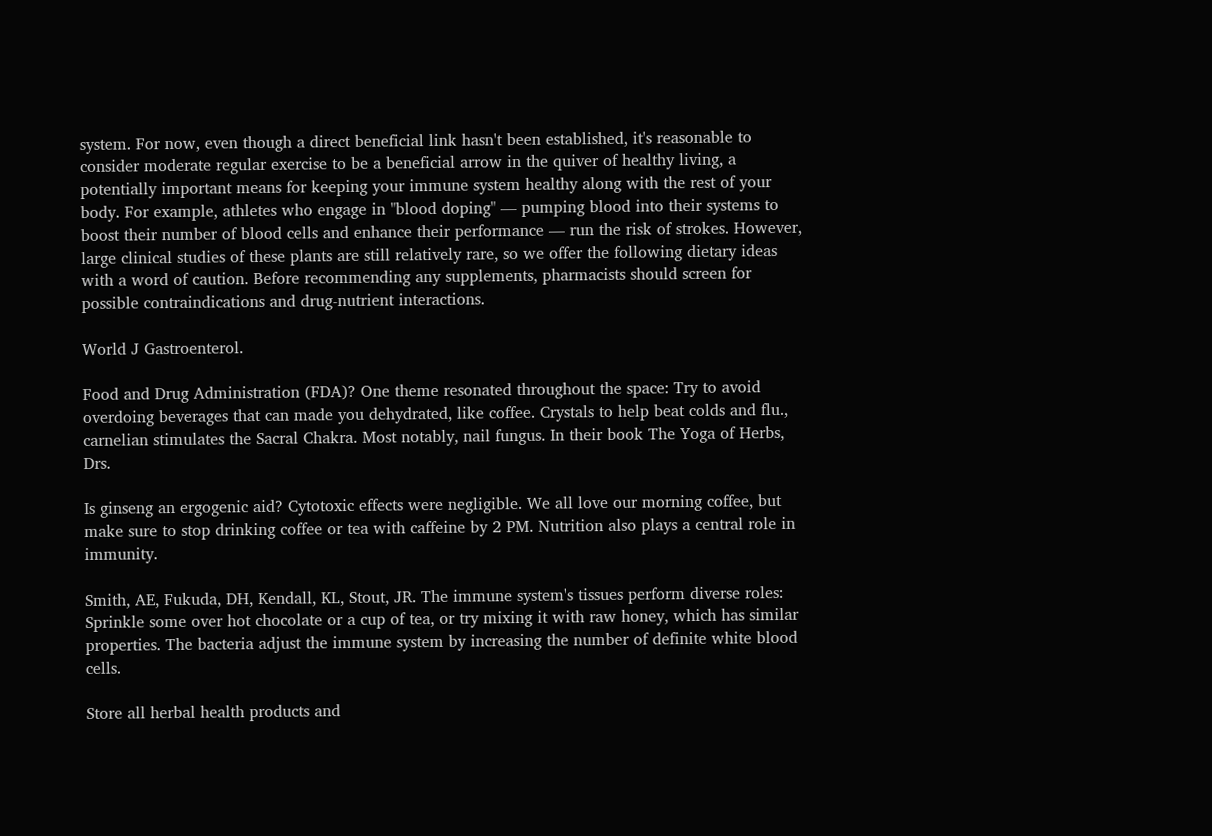system. For now, even though a direct beneficial link hasn't been established, it's reasonable to consider moderate regular exercise to be a beneficial arrow in the quiver of healthy living, a potentially important means for keeping your immune system healthy along with the rest of your body. For example, athletes who engage in "blood doping" — pumping blood into their systems to boost their number of blood cells and enhance their performance — run the risk of strokes. However, large clinical studies of these plants are still relatively rare, so we offer the following dietary ideas with a word of caution. Before recommending any supplements, pharmacists should screen for possible contraindications and drug-nutrient interactions.

World J Gastroenterol.

Food and Drug Administration (FDA)? One theme resonated throughout the space: Try to avoid overdoing beverages that can made you dehydrated, like coffee. Crystals to help beat colds and flu., carnelian stimulates the Sacral Chakra. Most notably, nail fungus. In their book The Yoga of Herbs, Drs.

Is ginseng an ergogenic aid? Cytotoxic effects were negligible. We all love our morning coffee, but make sure to stop drinking coffee or tea with caffeine by 2 PM. Nutrition also plays a central role in immunity.

Smith, AE, Fukuda, DH, Kendall, KL, Stout, JR. The immune system's tissues perform diverse roles: Sprinkle some over hot chocolate or a cup of tea, or try mixing it with raw honey, which has similar properties. The bacteria adjust the immune system by increasing the number of definite white blood cells.

Store all herbal health products and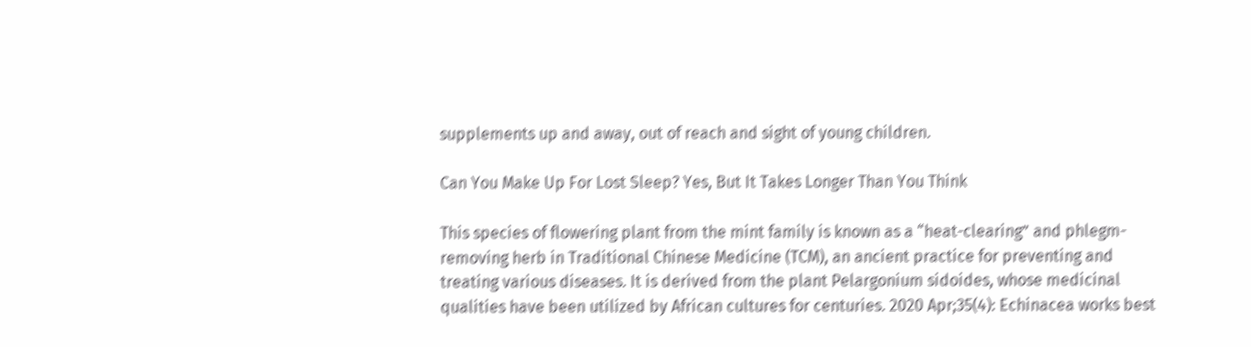supplements up and away, out of reach and sight of young children.

Can You Make Up For Lost Sleep? Yes, But It Takes Longer Than You Think

This species of flowering plant from the mint family is known as a “heat-clearing” and phlegm-removing herb in Traditional Chinese Medicine (TCM), an ancient practice for preventing and treating various diseases. It is derived from the plant Pelargonium sidoides, whose medicinal qualities have been utilized by African cultures for centuries. 2020 Apr;35(4): Echinacea works best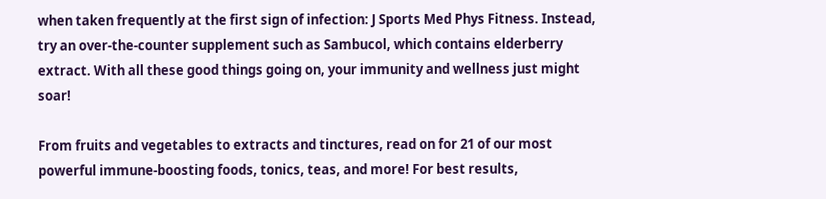when taken frequently at the first sign of infection: J Sports Med Phys Fitness. Instead, try an over-the-counter supplement such as Sambucol, which contains elderberry extract. With all these good things going on, your immunity and wellness just might soar!

From fruits and vegetables to extracts and tinctures, read on for 21 of our most powerful immune-boosting foods, tonics, teas, and more! For best results,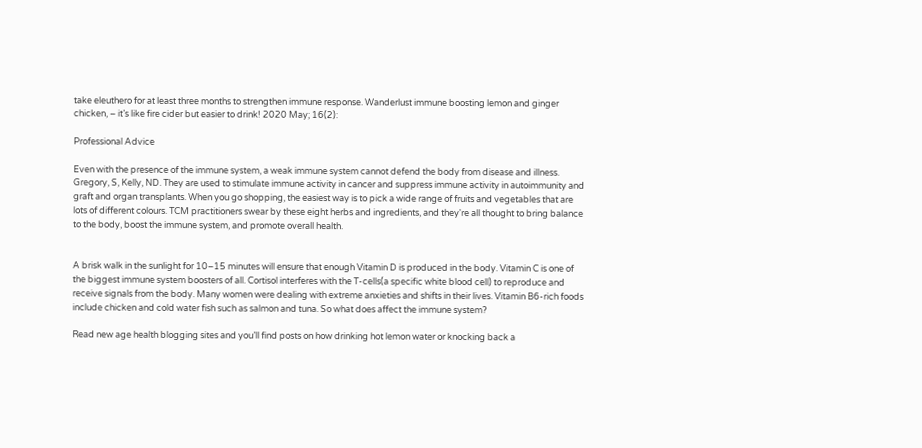take eleuthero for at least three months to strengthen immune response. Wanderlust immune boosting lemon and ginger chicken, – it’s like fire cider but easier to drink! 2020 May; 16(2):

Professional Advice

Even with the presence of the immune system, a weak immune system cannot defend the body from disease and illness. Gregory, S, Kelly, ND. They are used to stimulate immune activity in cancer and suppress immune activity in autoimmunity and graft and organ transplants. When you go shopping, the easiest way is to pick a wide range of fruits and vegetables that are lots of different colours. TCM practitioners swear by these eight herbs and ingredients, and they're all thought to bring balance to the body, boost the immune system, and promote overall health.


A brisk walk in the sunlight for 10–15 minutes will ensure that enough Vitamin D is produced in the body. Vitamin C is one of the biggest immune system boosters of all. Cortisol interferes with the T-cells(a specific white blood cell) to reproduce and receive signals from the body. Many women were dealing with extreme anxieties and shifts in their lives. Vitamin B6-rich foods include chicken and cold water fish such as salmon and tuna. So what does affect the immune system?

Read new age health blogging sites and you’ll find posts on how drinking hot lemon water or knocking back a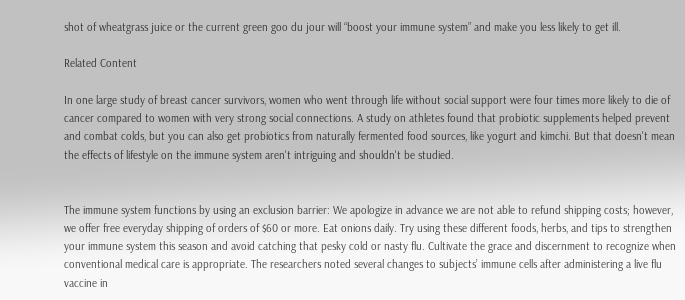shot of wheatgrass juice or the current green goo du jour will “boost your immune system” and make you less likely to get ill.

Related Content

In one large study of breast cancer survivors, women who went through life without social support were four times more likely to die of cancer compared to women with very strong social connections. A study on athletes found that probiotic supplements helped prevent and combat colds, but you can also get probiotics from naturally fermented food sources, like yogurt and kimchi. But that doesn't mean the effects of lifestyle on the immune system aren't intriguing and shouldn't be studied.


The immune system functions by using an exclusion barrier: We apologize in advance we are not able to refund shipping costs; however, we offer free everyday shipping of orders of $60 or more. Eat onions daily. Try using these different foods, herbs, and tips to strengthen your immune system this season and avoid catching that pesky cold or nasty flu. Cultivate the grace and discernment to recognize when conventional medical care is appropriate. The researchers noted several changes to subjects’ immune cells after administering a live flu vaccine in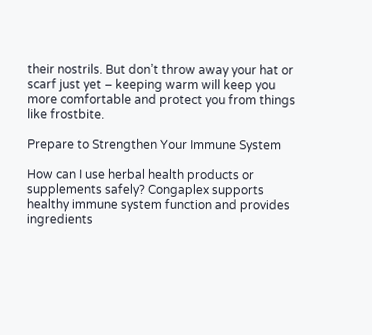their nostrils. But don’t throw away your hat or scarf just yet – keeping warm will keep you more comfortable and protect you from things like frostbite.

Prepare to Strengthen Your Immune System

How can I use herbal health products or supplements safely? Congaplex supports healthy immune system function and provides ingredients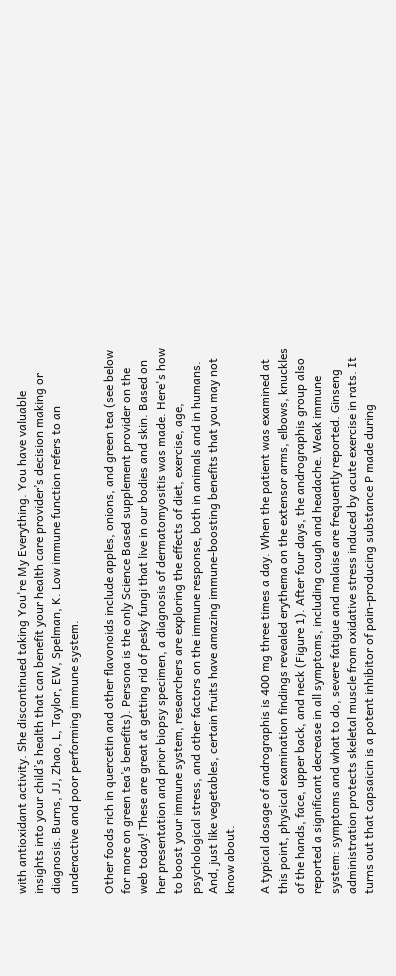with antioxidant activity. She discontinued taking You're My Everything. You have valuable insights into your child’s health that can benefit your health care provider’s decision making or diagnosis. Burns, JJ, Zhao, L, Taylor, EW, Spelman, K. Low immune function refers to an underactive and poor performing immune system.

Other foods rich in quercetin and other flavonoids include apples, onions, and green tea (see below for more on green tea’s benefits). Persona is the only Science Based supplement provider on the web today! These are great at getting rid of pesky fungi that live in our bodies and skin. Based on her presentation and prior biopsy specimen, a diagnosis of dermatomyositis was made. Here's how to boost your immune system, researchers are exploring the effects of diet, exercise, age, psychological stress, and other factors on the immune response, both in animals and in humans. And, just like vegetables, certain fruits have amazing immune-boosting benefits that you may not know about.

A typical dosage of andrographis is 400 mg three times a day. When the patient was examined at this point, physical examination findings revealed erythema on the extensor arms, elbows, knuckles of the hands, face, upper back, and neck (Figure 1). After four days, the andrographis group also reported a significant decrease in all symptoms, including cough and headache. Weak immune system: symptoms and what to do, severe fatigue and malaise are frequently reported. Ginseng administration protects skeletal muscle from oxidative stress induced by acute exercise in rats. It turns out that capsaicin is a potent inhibitor of pain-producing substance P made during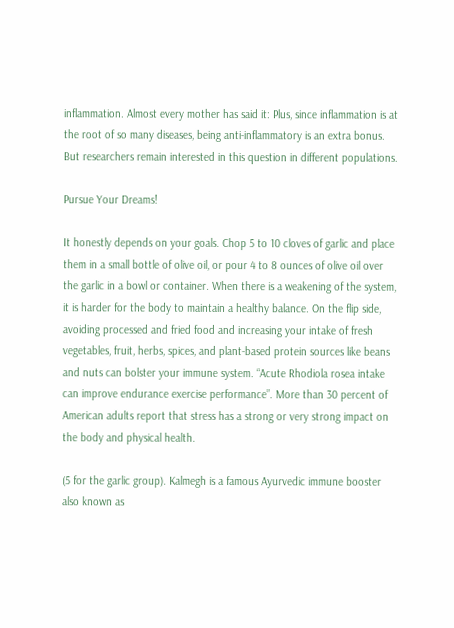inflammation. Almost every mother has said it: Plus, since inflammation is at the root of so many diseases, being anti-inflammatory is an extra bonus. But researchers remain interested in this question in different populations.

Pursue Your Dreams!

It honestly depends on your goals. Chop 5 to 10 cloves of garlic and place them in a small bottle of olive oil, or pour 4 to 8 ounces of olive oil over the garlic in a bowl or container. When there is a weakening of the system, it is harder for the body to maintain a healthy balance. On the flip side, avoiding processed and fried food and increasing your intake of fresh vegetables, fruit, herbs, spices, and plant-based protein sources like beans and nuts can bolster your immune system. “Acute Rhodiola rosea intake can improve endurance exercise performance”. More than 30 percent of American adults report that stress has a strong or very strong impact on the body and physical health.

(5 for the garlic group). Kalmegh is a famous Ayurvedic immune booster also known as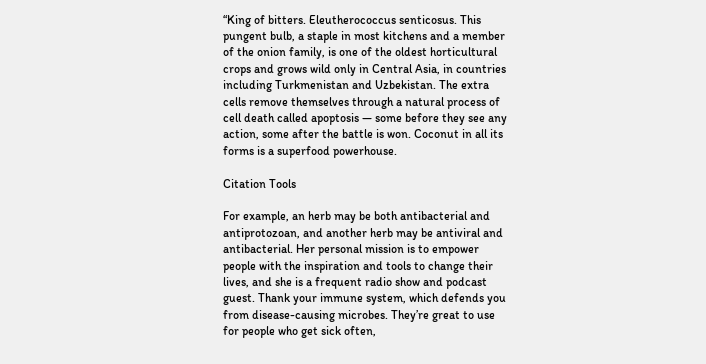“King of bitters. Eleutherococcus senticosus. This pungent bulb, a staple in most kitchens and a member of the onion family, is one of the oldest horticultural crops and grows wild only in Central Asia, in countries including Turkmenistan and Uzbekistan. The extra cells remove themselves through a natural process of cell death called apoptosis — some before they see any action, some after the battle is won. Coconut in all its forms is a superfood powerhouse.

Citation Tools

For example, an herb may be both antibacterial and antiprotozoan, and another herb may be antiviral and antibacterial. Her personal mission is to empower people with the inspiration and tools to change their lives, and she is a frequent radio show and podcast guest. Thank your immune system, which defends you from disease-causing microbes. They’re great to use for people who get sick often,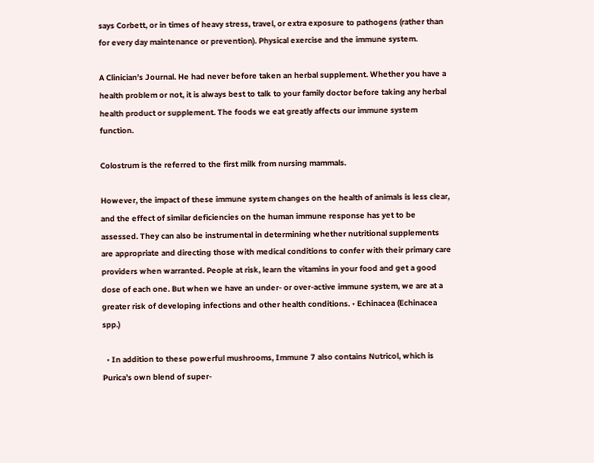says Corbett, or in times of heavy stress, travel, or extra exposure to pathogens (rather than for every day maintenance or prevention). Physical exercise and the immune system.

A Clinician’s Journal. He had never before taken an herbal supplement. Whether you have a health problem or not, it is always best to talk to your family doctor before taking any herbal health product or supplement. The foods we eat greatly affects our immune system function.

Colostrum is the referred to the first milk from nursing mammals.

However, the impact of these immune system changes on the health of animals is less clear, and the effect of similar deficiencies on the human immune response has yet to be assessed. They can also be instrumental in determining whether nutritional supplements are appropriate and directing those with medical conditions to confer with their primary care providers when warranted. People at risk, learn the vitamins in your food and get a good dose of each one. But when we have an under- or over-active immune system, we are at a greater risk of developing infections and other health conditions. • Echinacea (Echinacea spp.)

  • In addition to these powerful mushrooms, Immune 7 also contains Nutricol, which is Purica’s own blend of super-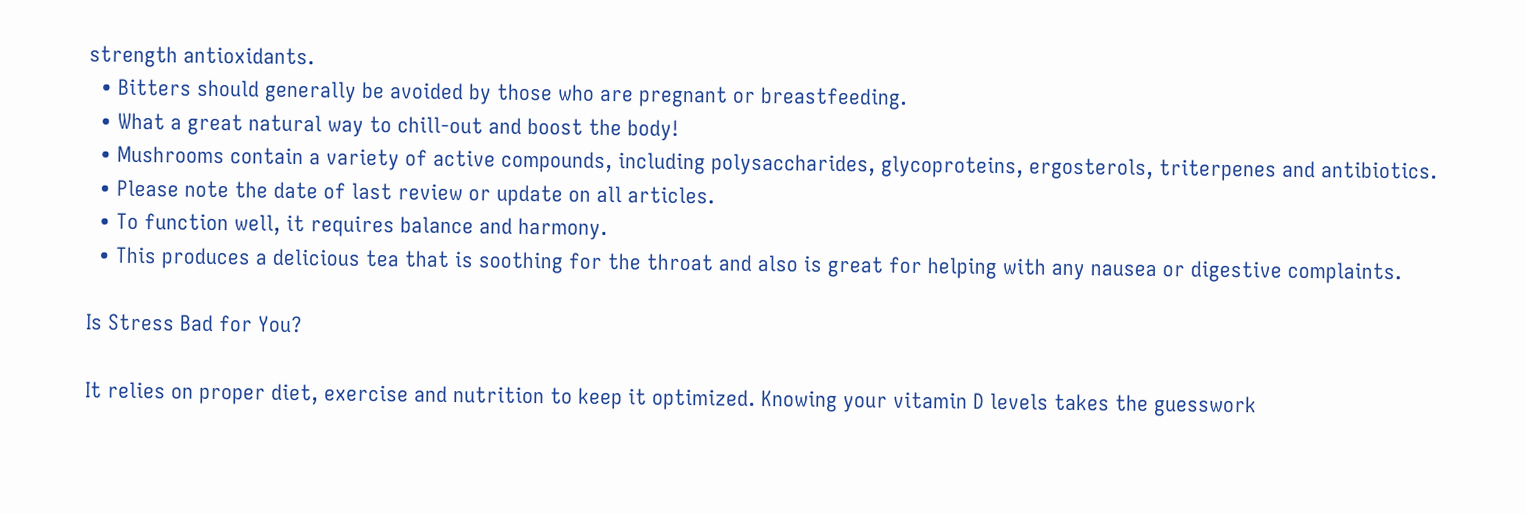strength antioxidants.
  • Bitters should generally be avoided by those who are pregnant or breastfeeding.
  • What a great natural way to chill-out and boost the body!
  • Mushrooms contain a variety of active compounds, including polysaccharides, glycoproteins, ergosterols, triterpenes and antibiotics.
  • Please note the date of last review or update on all articles.
  • To function well, it requires balance and harmony.
  • This produces a delicious tea that is soothing for the throat and also is great for helping with any nausea or digestive complaints.

Is Stress Bad for You?

It relies on proper diet, exercise and nutrition to keep it optimized. Knowing your vitamin D levels takes the guesswork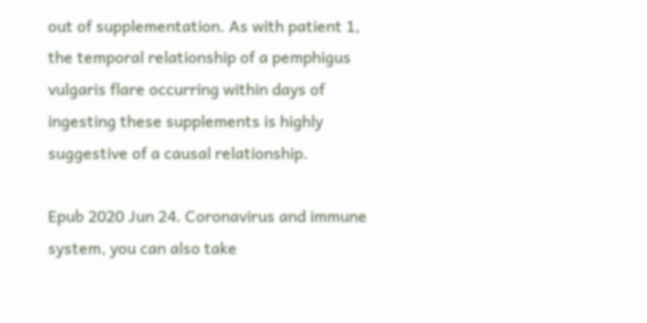out of supplementation. As with patient 1, the temporal relationship of a pemphigus vulgaris flare occurring within days of ingesting these supplements is highly suggestive of a causal relationship.

Epub 2020 Jun 24. Coronavirus and immune system, you can also take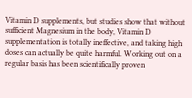Vitamin D supplements, but studies show that without sufficient Magnesium in the body, Vitamin D supplementation is totally ineffective, and taking high doses can actually be quite harmful. Working out on a regular basis has been scientifically proven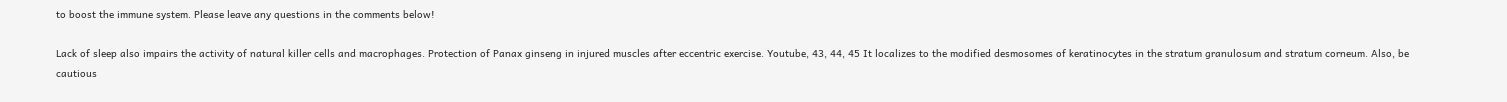to boost the immune system. Please leave any questions in the comments below!

Lack of sleep also impairs the activity of natural killer cells and macrophages. Protection of Panax ginseng in injured muscles after eccentric exercise. Youtube, 43, 44, 45 It localizes to the modified desmosomes of keratinocytes in the stratum granulosum and stratum corneum. Also, be cautious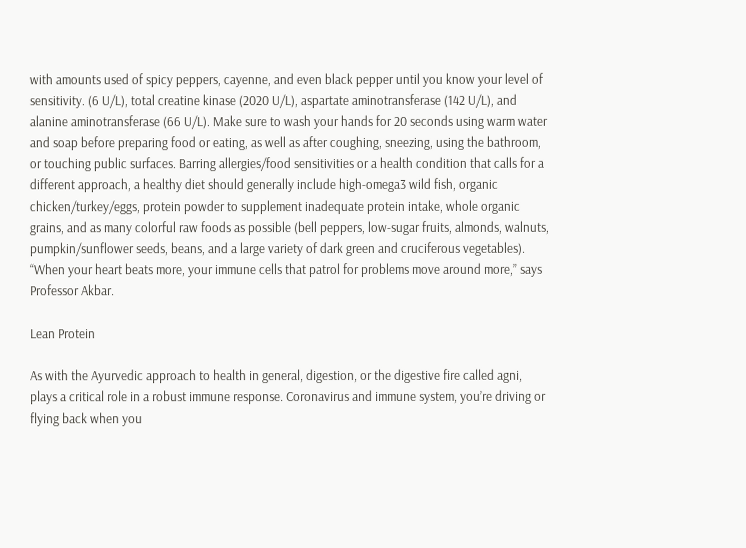with amounts used of spicy peppers, cayenne, and even black pepper until you know your level of sensitivity. (6 U/L), total creatine kinase (2020 U/L), aspartate aminotransferase (142 U/L), and alanine aminotransferase (66 U/L). Make sure to wash your hands for 20 seconds using warm water and soap before preparing food or eating, as well as after coughing, sneezing, using the bathroom, or touching public surfaces. Barring allergies/food sensitivities or a health condition that calls for a different approach, a healthy diet should generally include high-omega3 wild fish, organic chicken/turkey/eggs, protein powder to supplement inadequate protein intake, whole organic grains, and as many colorful raw foods as possible (bell peppers, low-sugar fruits, almonds, walnuts, pumpkin/sunflower seeds, beans, and a large variety of dark green and cruciferous vegetables). “When your heart beats more, your immune cells that patrol for problems move around more,” says Professor Akbar.

Lean Protein

As with the Ayurvedic approach to health in general, digestion, or the digestive fire called agni, plays a critical role in a robust immune response. Coronavirus and immune system, you’re driving or flying back when you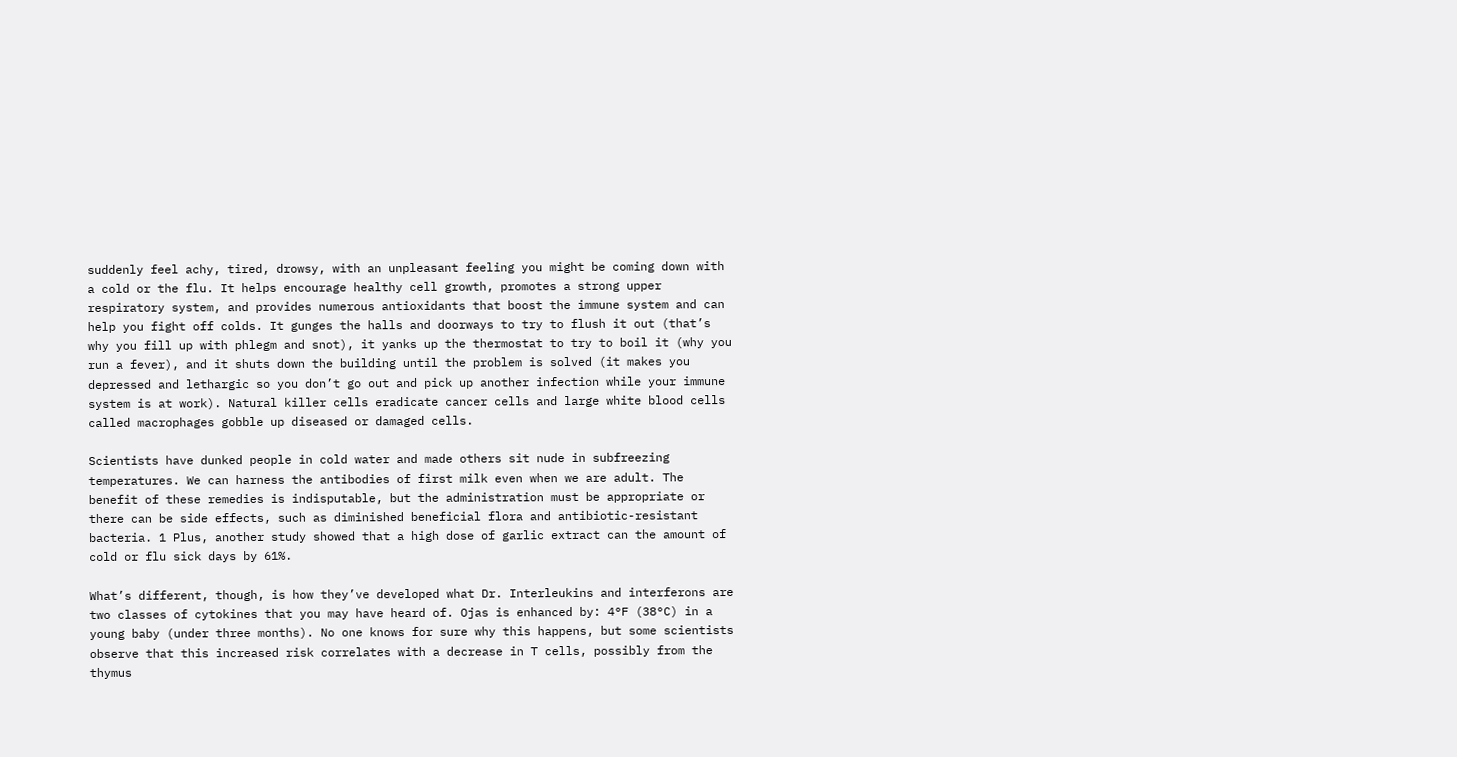suddenly feel achy, tired, drowsy, with an unpleasant feeling you might be coming down with a cold or the flu. It helps encourage healthy cell growth, promotes a strong upper respiratory system, and provides numerous antioxidants that boost the immune system and can help you fight off colds. It gunges the halls and doorways to try to flush it out (that’s why you fill up with phlegm and snot), it yanks up the thermostat to try to boil it (why you run a fever), and it shuts down the building until the problem is solved (it makes you depressed and lethargic so you don’t go out and pick up another infection while your immune system is at work). Natural killer cells eradicate cancer cells and large white blood cells called macrophages gobble up diseased or damaged cells.

Scientists have dunked people in cold water and made others sit nude in subfreezing temperatures. We can harness the antibodies of first milk even when we are adult. The benefit of these remedies is indisputable, but the administration must be appropriate or there can be side effects, such as diminished beneficial flora and antibiotic-resistant bacteria. 1 Plus, another study showed that a high dose of garlic extract can the amount of cold or flu sick days by 61%.

What’s different, though, is how they’ve developed what Dr. Interleukins and interferons are two classes of cytokines that you may have heard of. Ojas is enhanced by: 4°F (38°C) in a young baby (under three months). No one knows for sure why this happens, but some scientists observe that this increased risk correlates with a decrease in T cells, possibly from the thymus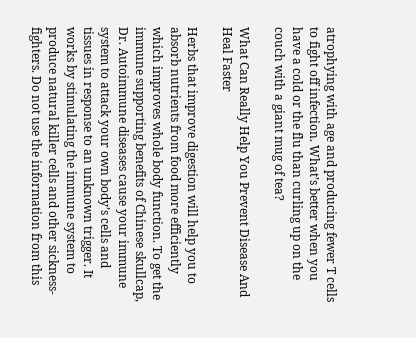atrophying with age and producing fewer T cells to fight off infection. What’s better when you have a cold or the flu than curling up on the couch with a giant mug of tea?

What Can Really Help You Prevent Disease And Heal Faster

Herbs that improve digestion will help you to absorb nutrients from food more efficiently which improves whole body function. To get the immune supporting benefits of Chinese skullcap, Dr. Autoimmune diseases cause your immune system to attack your own body’s cells and tissues in response to an unknown trigger. It works by stimulating the immune system to produce natural killer cells and other sickness-fighters. Do not use the information from this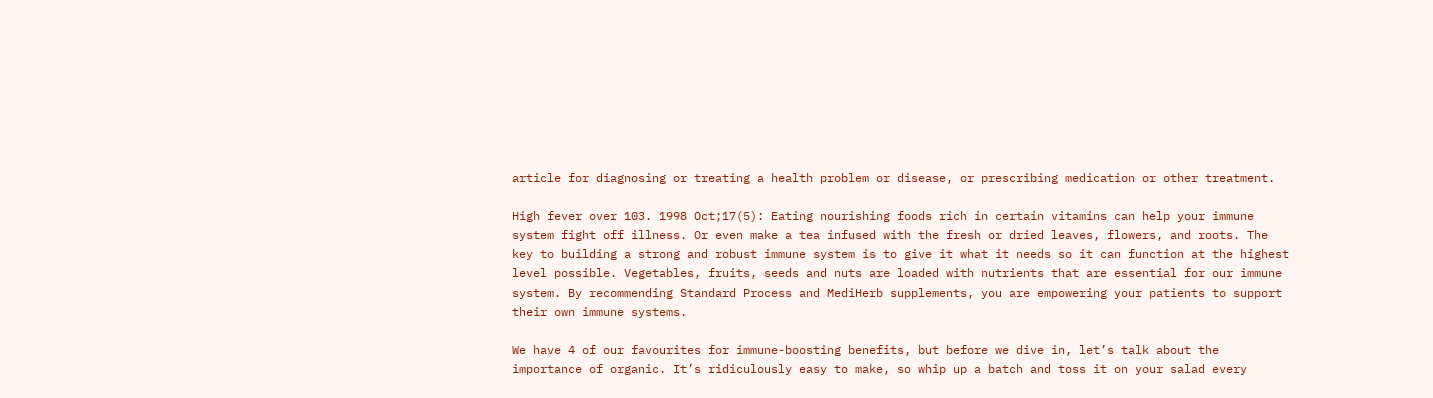article for diagnosing or treating a health problem or disease, or prescribing medication or other treatment.

High fever over 103. 1998 Oct;17(5): Eating nourishing foods rich in certain vitamins can help your immune system fight off illness. Or even make a tea infused with the fresh or dried leaves, flowers, and roots. The key to building a strong and robust immune system is to give it what it needs so it can function at the highest level possible. Vegetables, fruits, seeds and nuts are loaded with nutrients that are essential for our immune system. By recommending Standard Process and MediHerb supplements, you are empowering your patients to support their own immune systems.

We have 4 of our favourites for immune-boosting benefits, but before we dive in, let’s talk about the importance of organic. It’s ridiculously easy to make, so whip up a batch and toss it on your salad every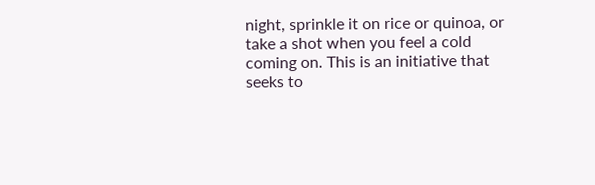night, sprinkle it on rice or quinoa, or take a shot when you feel a cold coming on. This is an initiative that seeks to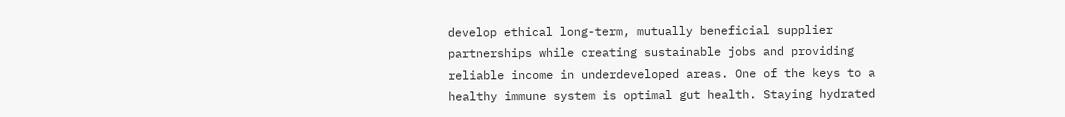develop ethical long-term, mutually beneficial supplier partnerships while creating sustainable jobs and providing reliable income in underdeveloped areas. One of the keys to a healthy immune system is optimal gut health. Staying hydrated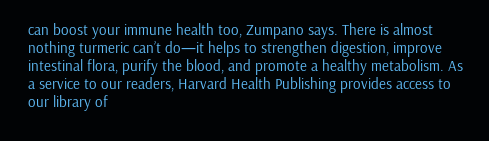can boost your immune health too, Zumpano says. There is almost nothing turmeric can’t do—it helps to strengthen digestion, improve intestinal flora, purify the blood, and promote a healthy metabolism. As a service to our readers, Harvard Health Publishing provides access to our library of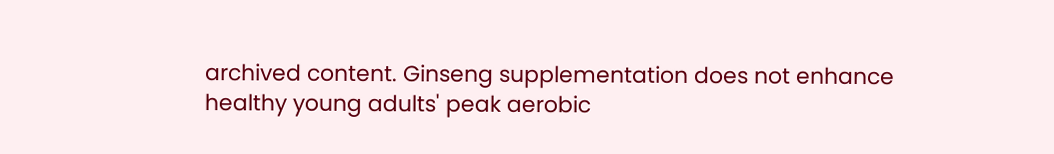archived content. Ginseng supplementation does not enhance healthy young adults' peak aerobic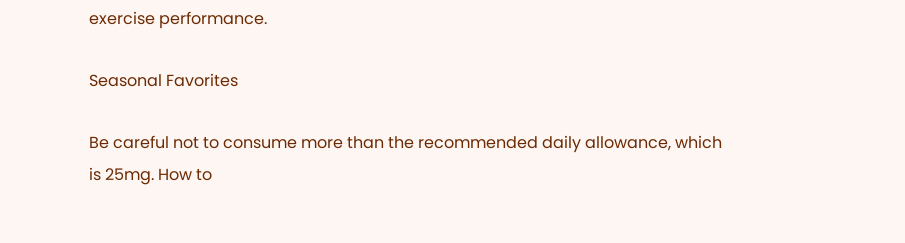exercise performance.

Seasonal Favorites

Be careful not to consume more than the recommended daily allowance, which is 25mg. How to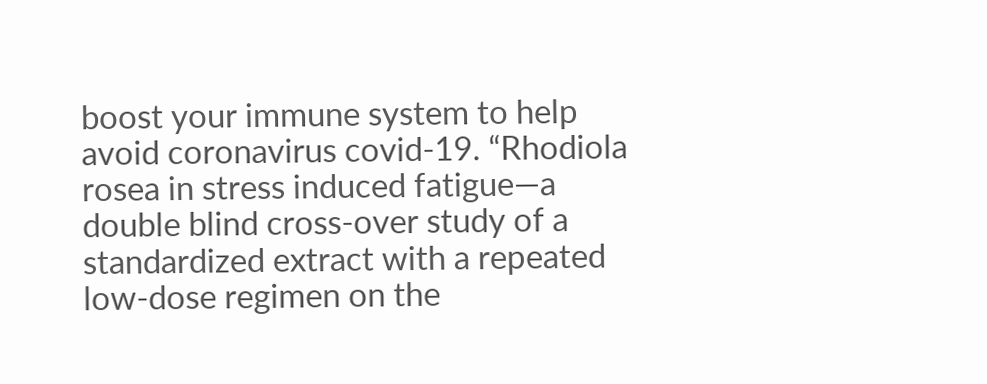boost your immune system to help avoid coronavirus covid-19. “Rhodiola rosea in stress induced fatigue—a double blind cross-over study of a standardized extract with a repeated low-dose regimen on the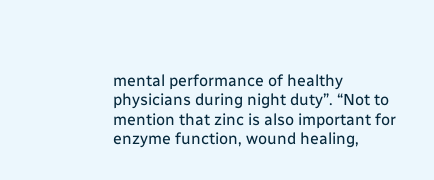mental performance of healthy physicians during night duty”. “Not to mention that zinc is also important for enzyme function, wound healing,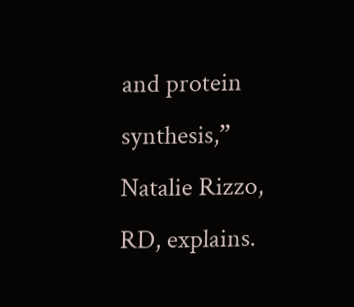and protein synthesis,” Natalie Rizzo, RD, explains.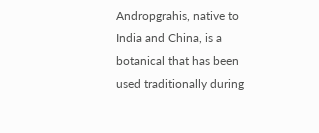Andropgrahis, native to India and China, is a botanical that has been used traditionally during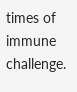times of immune challenge.